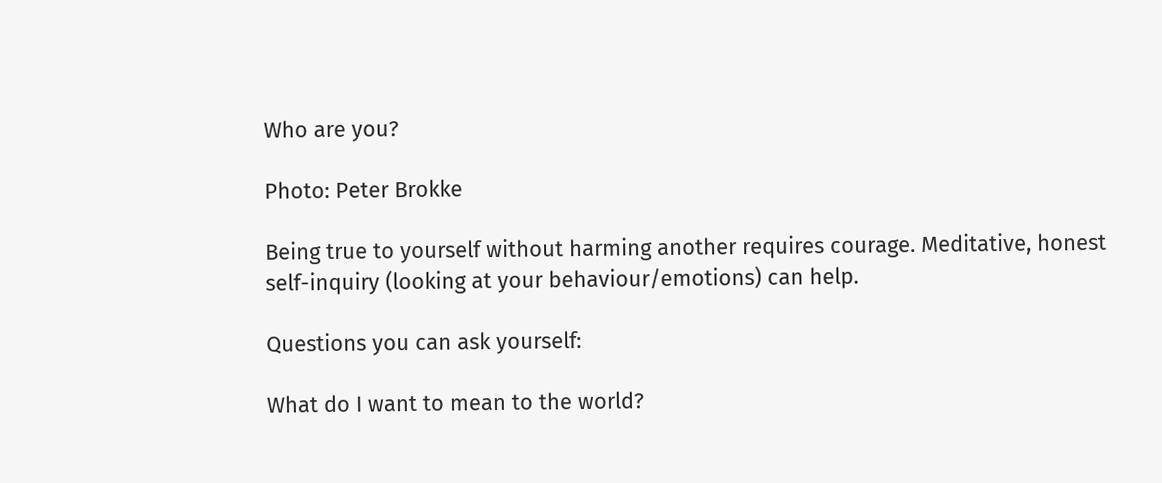Who are you?

Photo: Peter Brokke

Being true to yourself without harming another requires courage. Meditative, honest self-inquiry (looking at your behaviour/emotions) can help.

Questions you can ask yourself:

What do I want to mean to the world?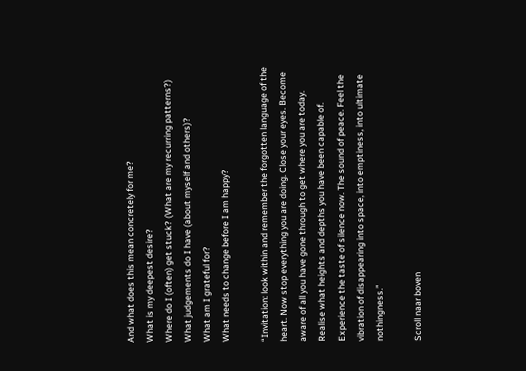And what does this mean concretely for me?
What is my deepest desire?
Where do I (often) get stuck? (What are my recurring patterns?)
What judgements do I have (about myself and others)?
What am I grateful for?
What needs to change before I am happy?

“Invitation: look within and remember the forgotten language of the heart. Now stop everything you are doing. Close your eyes. Become aware of all you have gone through to get where you are today. Realise what heights and depths you have been capable of. Experience the taste of silence now. The sound of peace. Feel the vibration of disappearing into space, into emptiness, into ultimate nothingness.”

Scroll naar boven